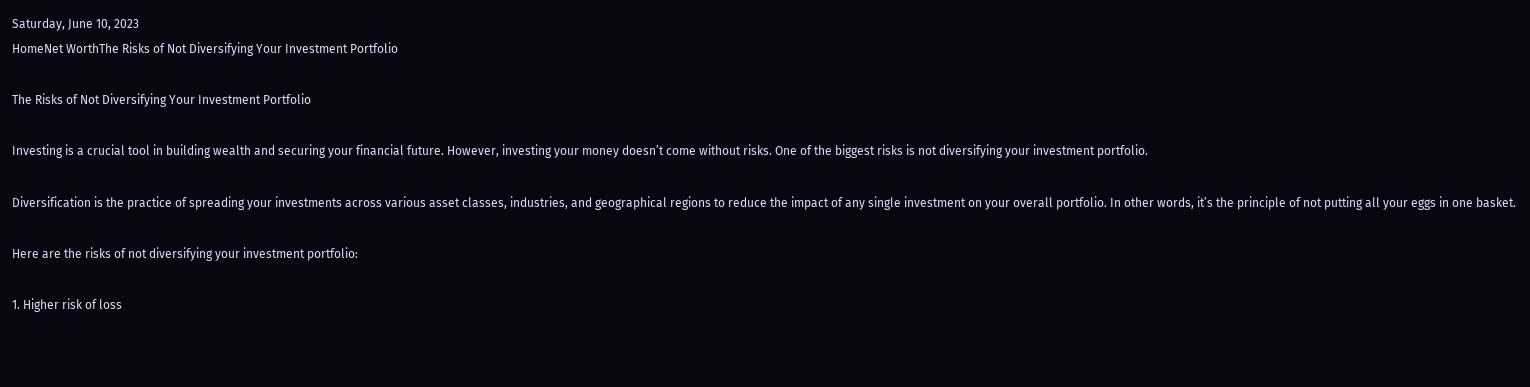Saturday, June 10, 2023
HomeNet WorthThe Risks of Not Diversifying Your Investment Portfolio

The Risks of Not Diversifying Your Investment Portfolio

Investing is a crucial tool in building wealth and securing your financial future. However, investing your money doesn’t come without risks. One of the biggest risks is not diversifying your investment portfolio.

Diversification is the practice of spreading your investments across various asset classes, industries, and geographical regions to reduce the impact of any single investment on your overall portfolio. In other words, it’s the principle of not putting all your eggs in one basket.

Here are the risks of not diversifying your investment portfolio:

1. Higher risk of loss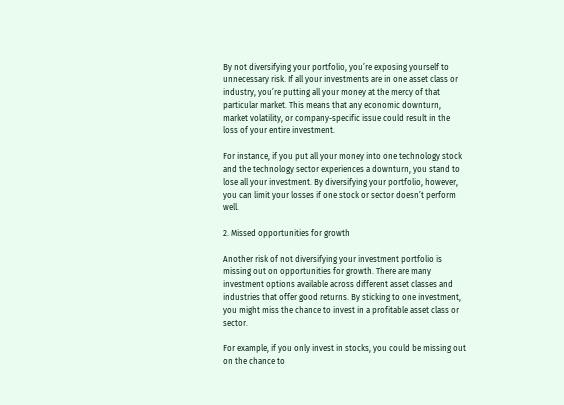By not diversifying your portfolio, you’re exposing yourself to unnecessary risk. If all your investments are in one asset class or industry, you’re putting all your money at the mercy of that particular market. This means that any economic downturn, market volatility, or company-specific issue could result in the loss of your entire investment.

For instance, if you put all your money into one technology stock and the technology sector experiences a downturn, you stand to lose all your investment. By diversifying your portfolio, however, you can limit your losses if one stock or sector doesn’t perform well.

2. Missed opportunities for growth

Another risk of not diversifying your investment portfolio is missing out on opportunities for growth. There are many investment options available across different asset classes and industries that offer good returns. By sticking to one investment, you might miss the chance to invest in a profitable asset class or sector.

For example, if you only invest in stocks, you could be missing out on the chance to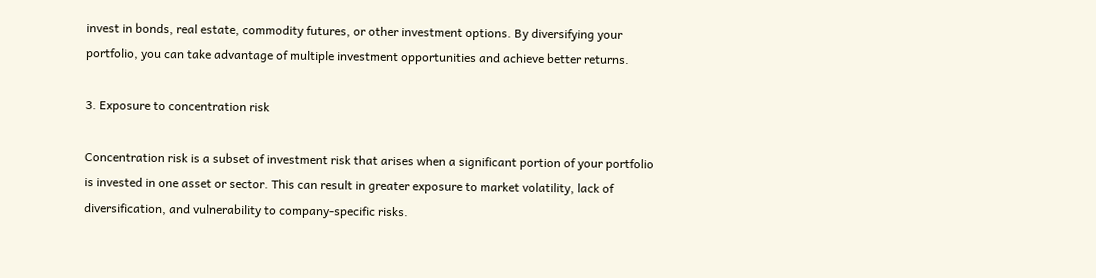invest in bonds, real estate, commodity futures, or other investment options. By diversifying your portfolio, you can take advantage of multiple investment opportunities and achieve better returns.

3. Exposure to concentration risk

Concentration risk is a subset of investment risk that arises when a significant portion of your portfolio is invested in one asset or sector. This can result in greater exposure to market volatility, lack of diversification, and vulnerability to company-specific risks.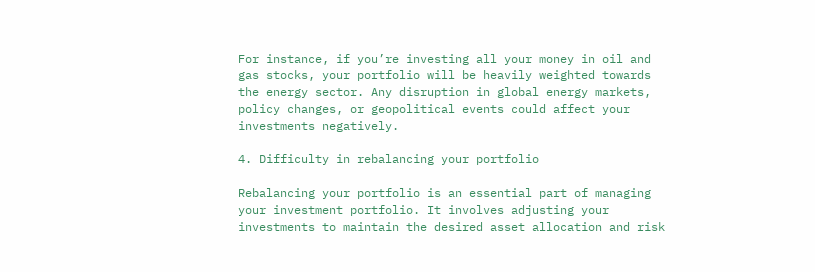For instance, if you’re investing all your money in oil and gas stocks, your portfolio will be heavily weighted towards the energy sector. Any disruption in global energy markets, policy changes, or geopolitical events could affect your investments negatively.

4. Difficulty in rebalancing your portfolio

Rebalancing your portfolio is an essential part of managing your investment portfolio. It involves adjusting your investments to maintain the desired asset allocation and risk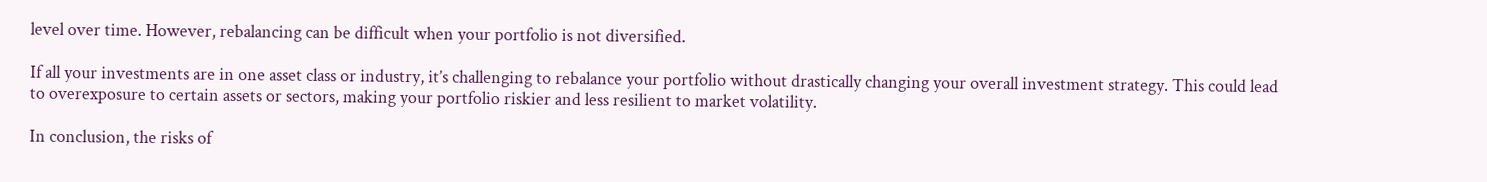level over time. However, rebalancing can be difficult when your portfolio is not diversified.

If all your investments are in one asset class or industry, it’s challenging to rebalance your portfolio without drastically changing your overall investment strategy. This could lead to overexposure to certain assets or sectors, making your portfolio riskier and less resilient to market volatility.

In conclusion, the risks of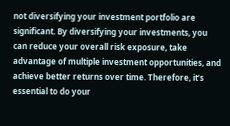not diversifying your investment portfolio are significant. By diversifying your investments, you can reduce your overall risk exposure, take advantage of multiple investment opportunities, and achieve better returns over time. Therefore, it’s essential to do your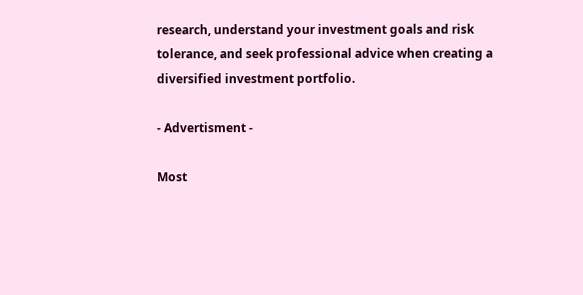research, understand your investment goals and risk tolerance, and seek professional advice when creating a diversified investment portfolio.

- Advertisment -

Most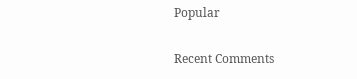Popular

Recent Comments